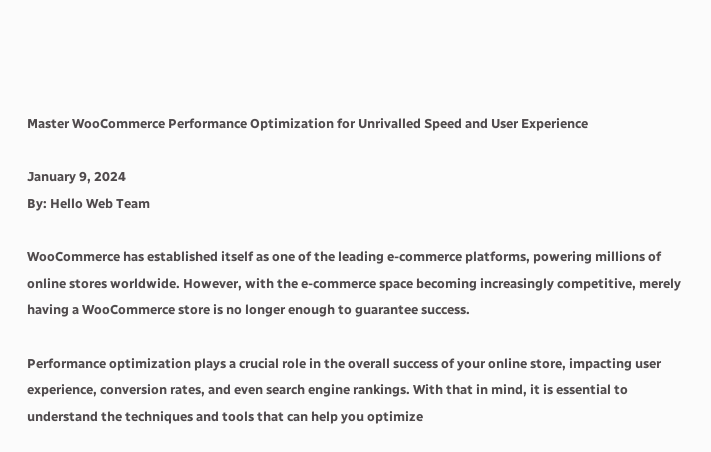Master WooCommerce Performance Optimization for Unrivalled Speed and User Experience

January 9, 2024
By: Hello Web Team

WooCommerce has established itself as one of the leading e-commerce platforms, powering millions of online stores worldwide. However, with the e-commerce space becoming increasingly competitive, merely having a WooCommerce store is no longer enough to guarantee success.

Performance optimization plays a crucial role in the overall success of your online store, impacting user experience, conversion rates, and even search engine rankings. With that in mind, it is essential to understand the techniques and tools that can help you optimize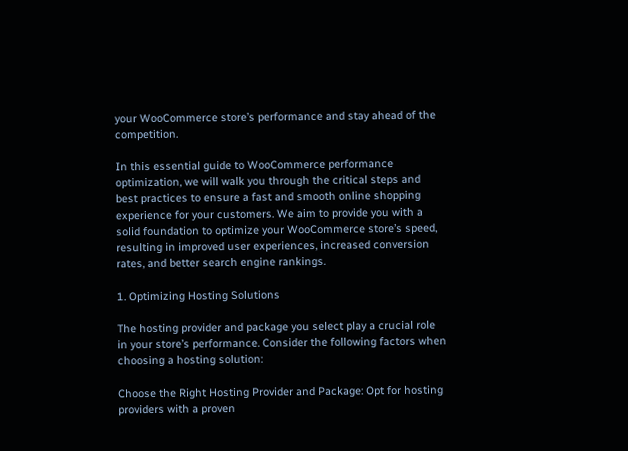your WooCommerce store’s performance and stay ahead of the competition.

In this essential guide to WooCommerce performance optimization, we will walk you through the critical steps and best practices to ensure a fast and smooth online shopping experience for your customers. We aim to provide you with a solid foundation to optimize your WooCommerce store’s speed, resulting in improved user experiences, increased conversion rates, and better search engine rankings.

1. Optimizing Hosting Solutions

The hosting provider and package you select play a crucial role in your store’s performance. Consider the following factors when choosing a hosting solution:

Choose the Right Hosting Provider and Package: Opt for hosting providers with a proven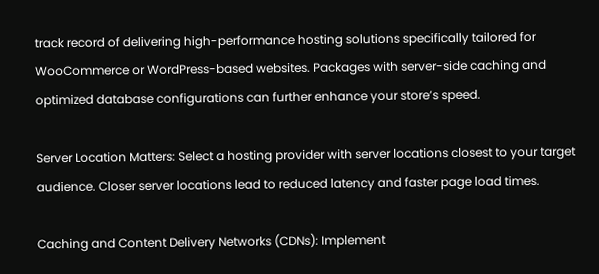track record of delivering high-performance hosting solutions specifically tailored for WooCommerce or WordPress-based websites. Packages with server-side caching and optimized database configurations can further enhance your store’s speed.

Server Location Matters: Select a hosting provider with server locations closest to your target audience. Closer server locations lead to reduced latency and faster page load times.

Caching and Content Delivery Networks (CDNs): Implement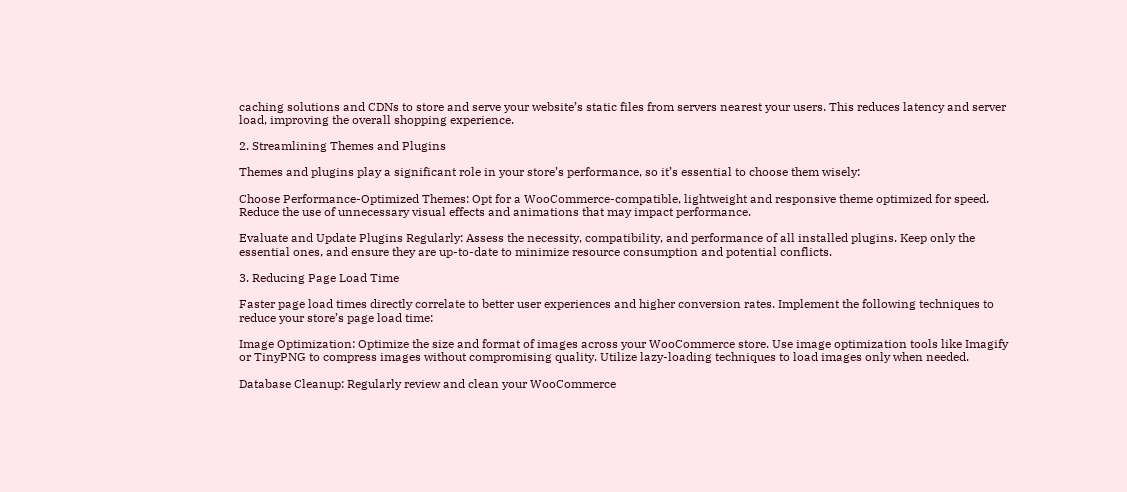caching solutions and CDNs to store and serve your website’s static files from servers nearest your users. This reduces latency and server load, improving the overall shopping experience.

2. Streamlining Themes and Plugins

Themes and plugins play a significant role in your store’s performance, so it’s essential to choose them wisely:

Choose Performance-Optimized Themes: Opt for a WooCommerce-compatible, lightweight and responsive theme optimized for speed. Reduce the use of unnecessary visual effects and animations that may impact performance.

Evaluate and Update Plugins Regularly: Assess the necessity, compatibility, and performance of all installed plugins. Keep only the essential ones, and ensure they are up-to-date to minimize resource consumption and potential conflicts.

3. Reducing Page Load Time

Faster page load times directly correlate to better user experiences and higher conversion rates. Implement the following techniques to reduce your store’s page load time:

Image Optimization: Optimize the size and format of images across your WooCommerce store. Use image optimization tools like Imagify or TinyPNG to compress images without compromising quality. Utilize lazy-loading techniques to load images only when needed.

Database Cleanup: Regularly review and clean your WooCommerce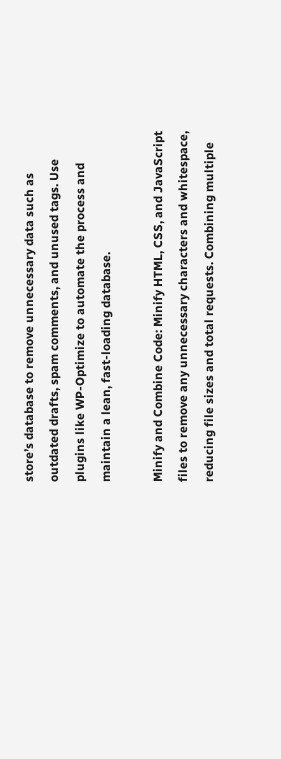store’s database to remove unnecessary data such as outdated drafts, spam comments, and unused tags. Use plugins like WP-Optimize to automate the process and maintain a lean, fast-loading database.

Minify and Combine Code: Minify HTML, CSS, and JavaScript files to remove any unnecessary characters and whitespace, reducing file sizes and total requests. Combining multiple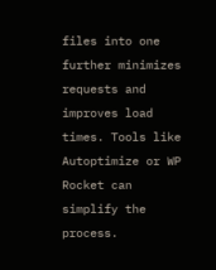files into one further minimizes requests and improves load times. Tools like Autoptimize or WP Rocket can simplify the process.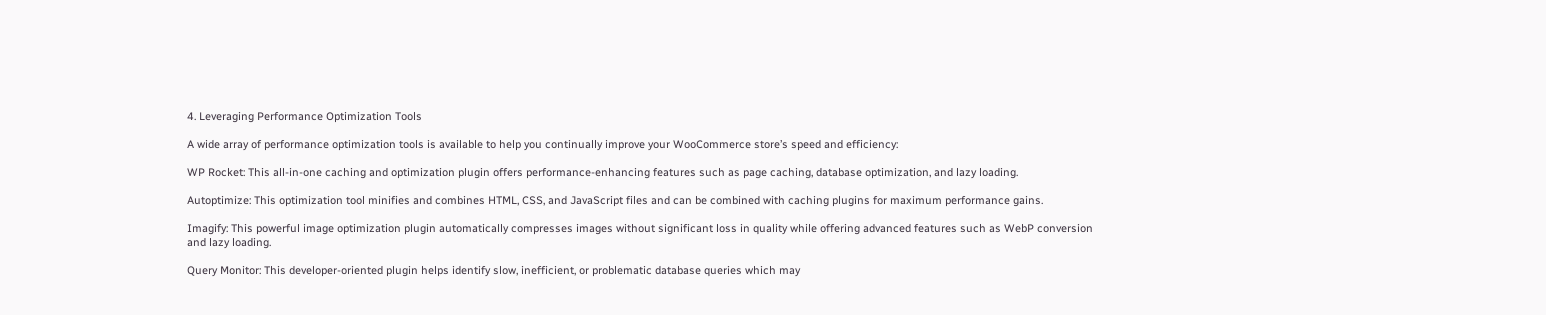4. Leveraging Performance Optimization Tools

A wide array of performance optimization tools is available to help you continually improve your WooCommerce store’s speed and efficiency:

WP Rocket: This all-in-one caching and optimization plugin offers performance-enhancing features such as page caching, database optimization, and lazy loading.

Autoptimize: This optimization tool minifies and combines HTML, CSS, and JavaScript files and can be combined with caching plugins for maximum performance gains.

Imagify: This powerful image optimization plugin automatically compresses images without significant loss in quality while offering advanced features such as WebP conversion and lazy loading.

Query Monitor: This developer-oriented plugin helps identify slow, inefficient, or problematic database queries which may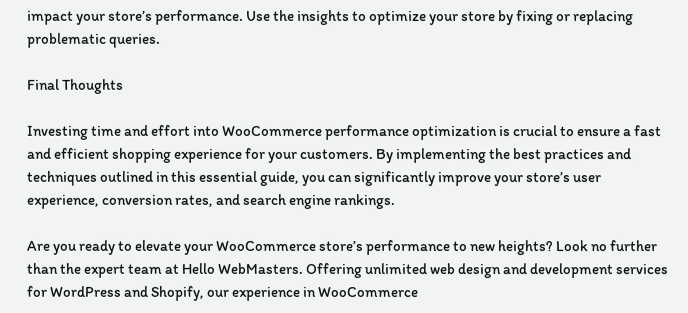impact your store’s performance. Use the insights to optimize your store by fixing or replacing problematic queries.

Final Thoughts

Investing time and effort into WooCommerce performance optimization is crucial to ensure a fast and efficient shopping experience for your customers. By implementing the best practices and techniques outlined in this essential guide, you can significantly improve your store’s user experience, conversion rates, and search engine rankings.

Are you ready to elevate your WooCommerce store’s performance to new heights? Look no further than the expert team at Hello WebMasters. Offering unlimited web design and development services for WordPress and Shopify, our experience in WooCommerce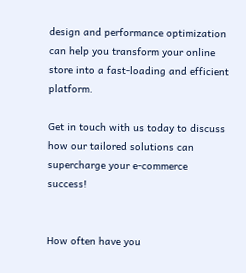design and performance optimization can help you transform your online store into a fast-loading and efficient platform.

Get in touch with us today to discuss how our tailored solutions can supercharge your e-commerce success!


How often have you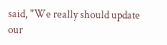said, "We really should update our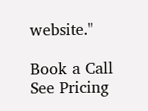website."

Book a Call
See Pricing